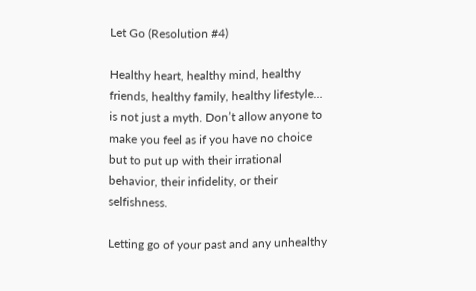Let Go (Resolution #4)

Healthy heart, healthy mind, healthy friends, healthy family, healthy lifestyle… is not just a myth. Don’t allow anyone to make you feel as if you have no choice but to put up with their irrational behavior, their infidelity, or their selfishness.

Letting go of your past and any unhealthy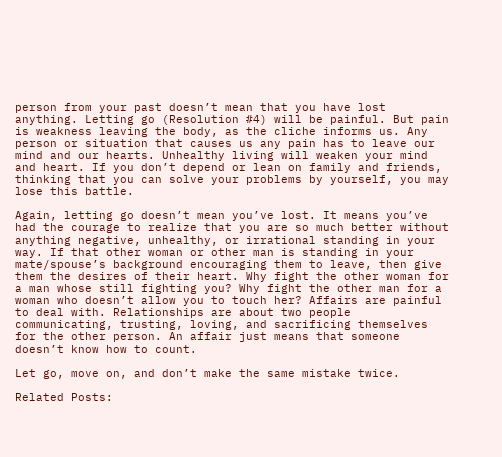person from your past doesn’t mean that you have lost anything. Letting go (Resolution #4) will be painful. But pain is weakness leaving the body, as the cliche informs us. Any person or situation that causes us any pain has to leave our mind and our hearts. Unhealthy living will weaken your mind and heart. If you don’t depend or lean on family and friends, thinking that you can solve your problems by yourself, you may lose this battle.

Again, letting go doesn’t mean you’ve lost. It means you’ve had the courage to realize that you are so much better without anything negative, unhealthy, or irrational standing in your way. If that other woman or other man is standing in your mate/spouse’s background encouraging them to leave, then give them the desires of their heart. Why fight the other woman for a man whose still fighting you? Why fight the other man for a woman who doesn’t allow you to touch her? Affairs are painful to deal with. Relationships are about two people communicating, trusting, loving, and sacrificing themselves for the other person. An affair just means that someone doesn’t know how to count.

Let go, move on, and don’t make the same mistake twice.

Related Posts: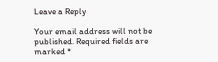Leave a Reply

Your email address will not be published. Required fields are marked *